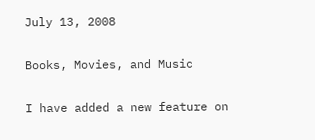July 13, 2008

Books, Movies, and Music

I have added a new feature on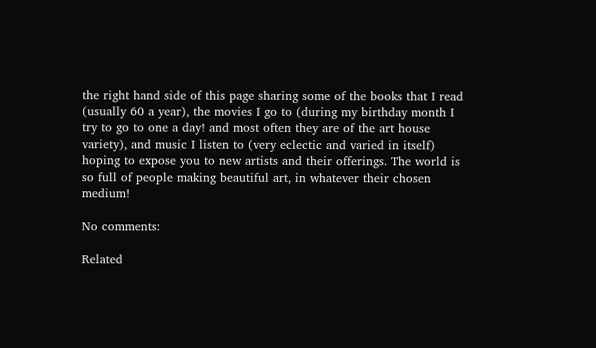the right hand side of this page sharing some of the books that I read (usually 60 a year), the movies I go to (during my birthday month I try to go to one a day! and most often they are of the art house variety), and music I listen to (very eclectic and varied in itself) hoping to expose you to new artists and their offerings. The world is so full of people making beautiful art, in whatever their chosen medium!

No comments:

Related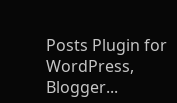Posts Plugin for WordPress, Blogger...